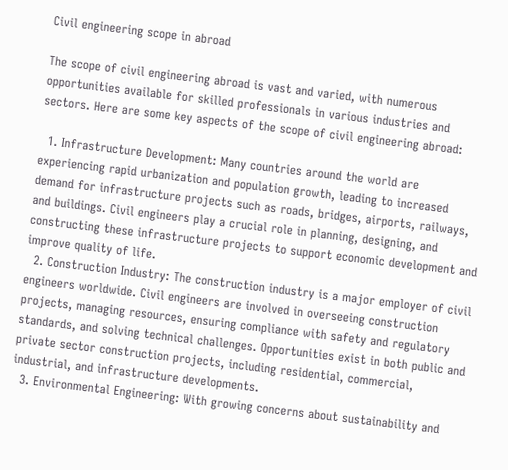Civil engineering scope in abroad

The scope of civil engineering abroad is vast and varied, with numerous opportunities available for skilled professionals in various industries and sectors. Here are some key aspects of the scope of civil engineering abroad:

  1. Infrastructure Development: Many countries around the world are experiencing rapid urbanization and population growth, leading to increased demand for infrastructure projects such as roads, bridges, airports, railways, and buildings. Civil engineers play a crucial role in planning, designing, and constructing these infrastructure projects to support economic development and improve quality of life.
  2. Construction Industry: The construction industry is a major employer of civil engineers worldwide. Civil engineers are involved in overseeing construction projects, managing resources, ensuring compliance with safety and regulatory standards, and solving technical challenges. Opportunities exist in both public and private sector construction projects, including residential, commercial, industrial, and infrastructure developments.
  3. Environmental Engineering: With growing concerns about sustainability and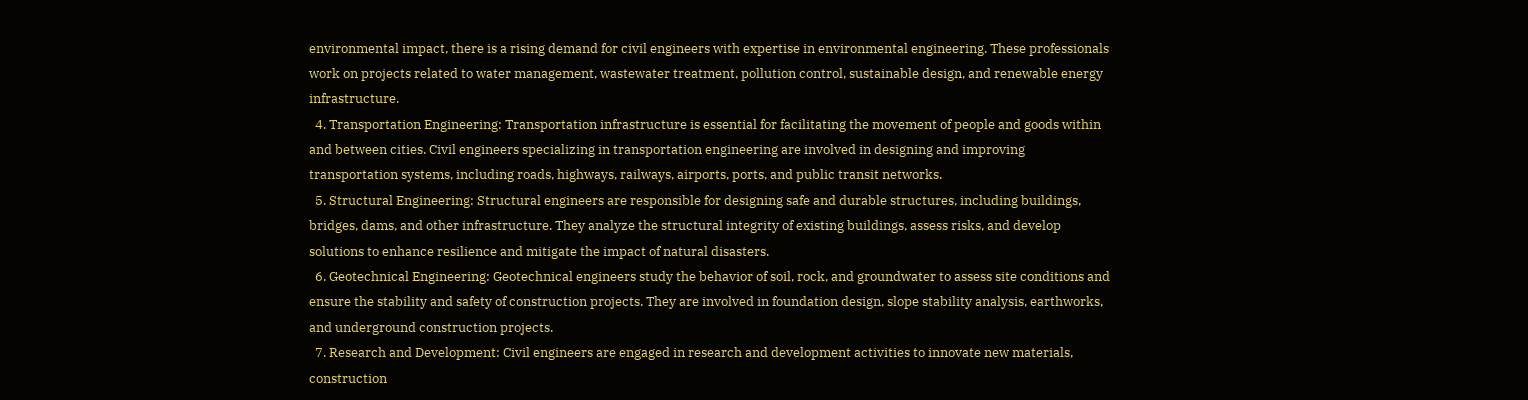environmental impact, there is a rising demand for civil engineers with expertise in environmental engineering. These professionals work on projects related to water management, wastewater treatment, pollution control, sustainable design, and renewable energy infrastructure.
  4. Transportation Engineering: Transportation infrastructure is essential for facilitating the movement of people and goods within and between cities. Civil engineers specializing in transportation engineering are involved in designing and improving transportation systems, including roads, highways, railways, airports, ports, and public transit networks.
  5. Structural Engineering: Structural engineers are responsible for designing safe and durable structures, including buildings, bridges, dams, and other infrastructure. They analyze the structural integrity of existing buildings, assess risks, and develop solutions to enhance resilience and mitigate the impact of natural disasters.
  6. Geotechnical Engineering: Geotechnical engineers study the behavior of soil, rock, and groundwater to assess site conditions and ensure the stability and safety of construction projects. They are involved in foundation design, slope stability analysis, earthworks, and underground construction projects.
  7. Research and Development: Civil engineers are engaged in research and development activities to innovate new materials, construction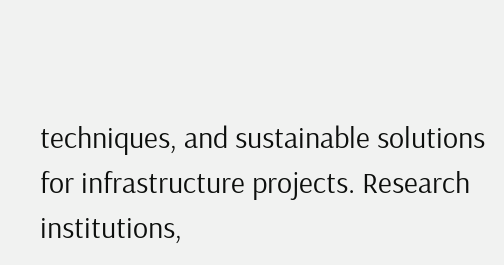techniques, and sustainable solutions for infrastructure projects. Research institutions,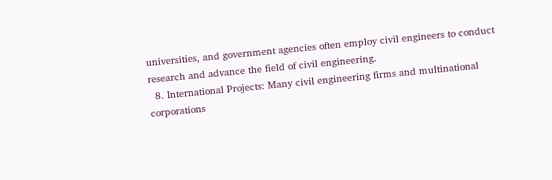universities, and government agencies often employ civil engineers to conduct research and advance the field of civil engineering.
  8. International Projects: Many civil engineering firms and multinational corporations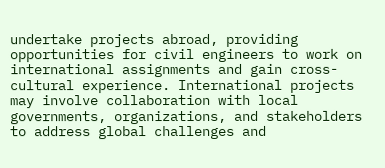undertake projects abroad, providing opportunities for civil engineers to work on international assignments and gain cross-cultural experience. International projects may involve collaboration with local governments, organizations, and stakeholders to address global challenges and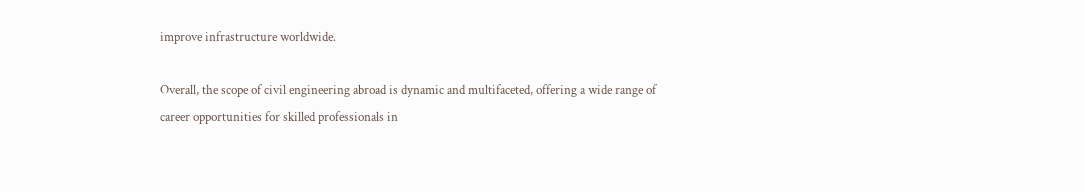improve infrastructure worldwide.

Overall, the scope of civil engineering abroad is dynamic and multifaceted, offering a wide range of career opportunities for skilled professionals in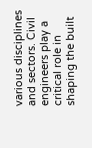various disciplines and sectors. Civil engineers play a critical role in shaping the built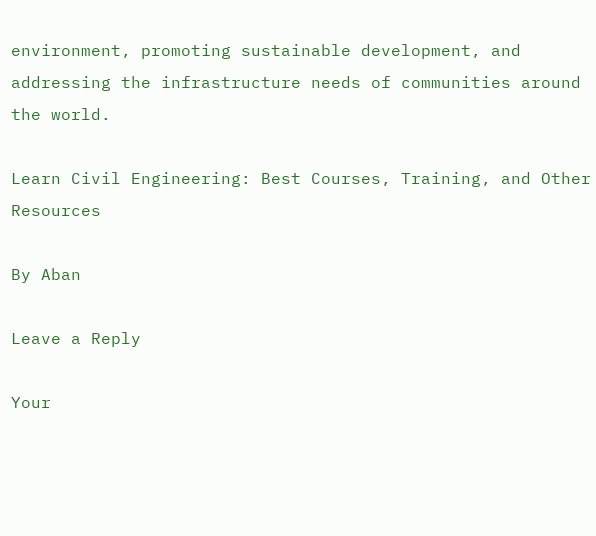environment, promoting sustainable development, and addressing the infrastructure needs of communities around the world.

Learn Civil Engineering: Best Courses, Training, and Other Resources

By Aban

Leave a Reply

Your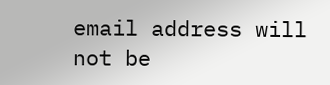email address will not be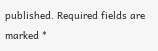published. Required fields are marked *